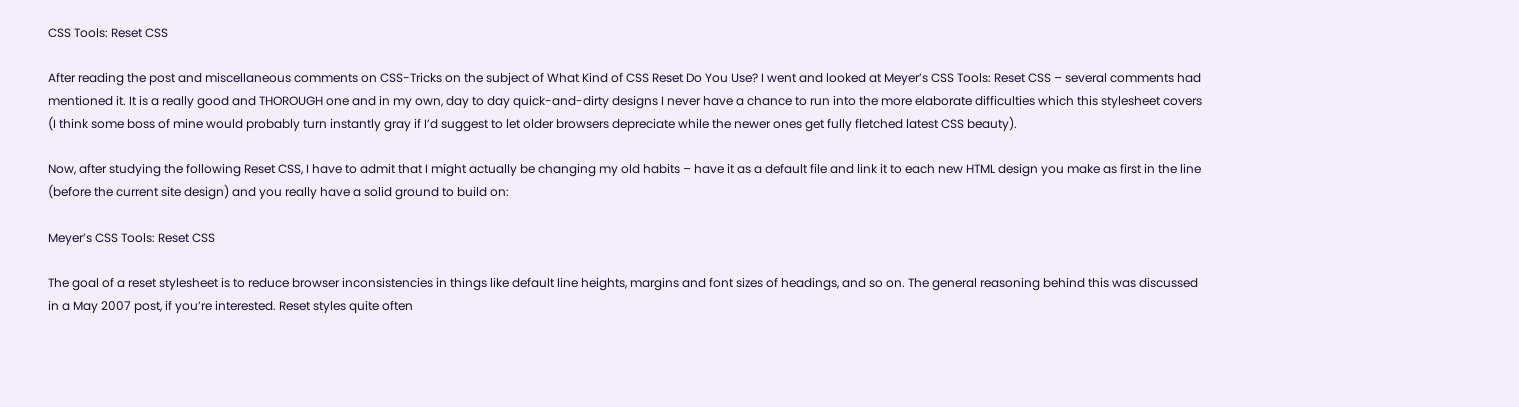CSS Tools: Reset CSS

After reading the post and miscellaneous comments on CSS-Tricks on the subject of What Kind of CSS Reset Do You Use? I went and looked at Meyer’s CSS Tools: Reset CSS – several comments had mentioned it. It is a really good and THOROUGH one and in my own, day to day quick-and-dirty designs I never have a chance to run into the more elaborate difficulties which this stylesheet covers (I think some boss of mine would probably turn instantly gray if I’d suggest to let older browsers depreciate while the newer ones get fully fletched latest CSS beauty).

Now, after studying the following Reset CSS, I have to admit that I might actually be changing my old habits – have it as a default file and link it to each new HTML design you make as first in the line (before the current site design) and you really have a solid ground to build on:

Meyer’s CSS Tools: Reset CSS

The goal of a reset stylesheet is to reduce browser inconsistencies in things like default line heights, margins and font sizes of headings, and so on. The general reasoning behind this was discussed in a May 2007 post, if you’re interested. Reset styles quite often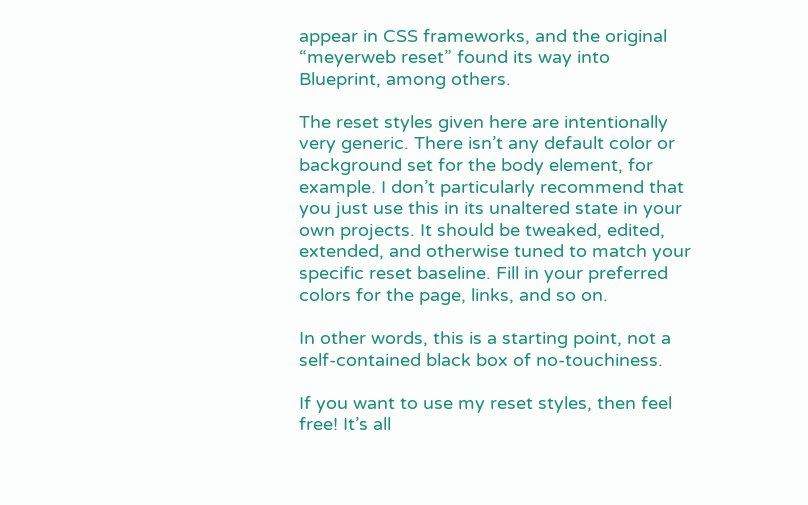appear in CSS frameworks, and the original “meyerweb reset” found its way into Blueprint, among others.

The reset styles given here are intentionally very generic. There isn’t any default color or background set for the body element, for example. I don’t particularly recommend that you just use this in its unaltered state in your own projects. It should be tweaked, edited, extended, and otherwise tuned to match your specific reset baseline. Fill in your preferred colors for the page, links, and so on.

In other words, this is a starting point, not a self-contained black box of no-touchiness.

If you want to use my reset styles, then feel free! It’s all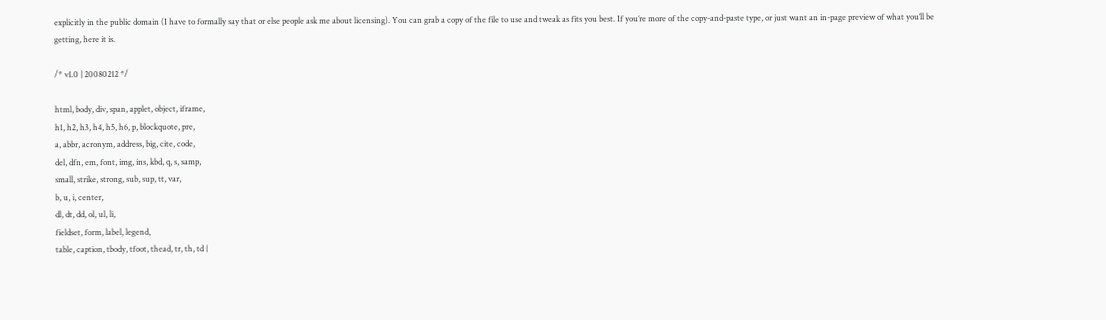explicitly in the public domain (I have to formally say that or else people ask me about licensing). You can grab a copy of the file to use and tweak as fits you best. If you’re more of the copy-and-paste type, or just want an in-page preview of what you’ll be getting, here it is.

/* v1.0 | 20080212 */

html, body, div, span, applet, object, iframe,
h1, h2, h3, h4, h5, h6, p, blockquote, pre,
a, abbr, acronym, address, big, cite, code,
del, dfn, em, font, img, ins, kbd, q, s, samp,
small, strike, strong, sub, sup, tt, var,
b, u, i, center,
dl, dt, dd, ol, ul, li,
fieldset, form, label, legend,
table, caption, tbody, tfoot, thead, tr, th, td {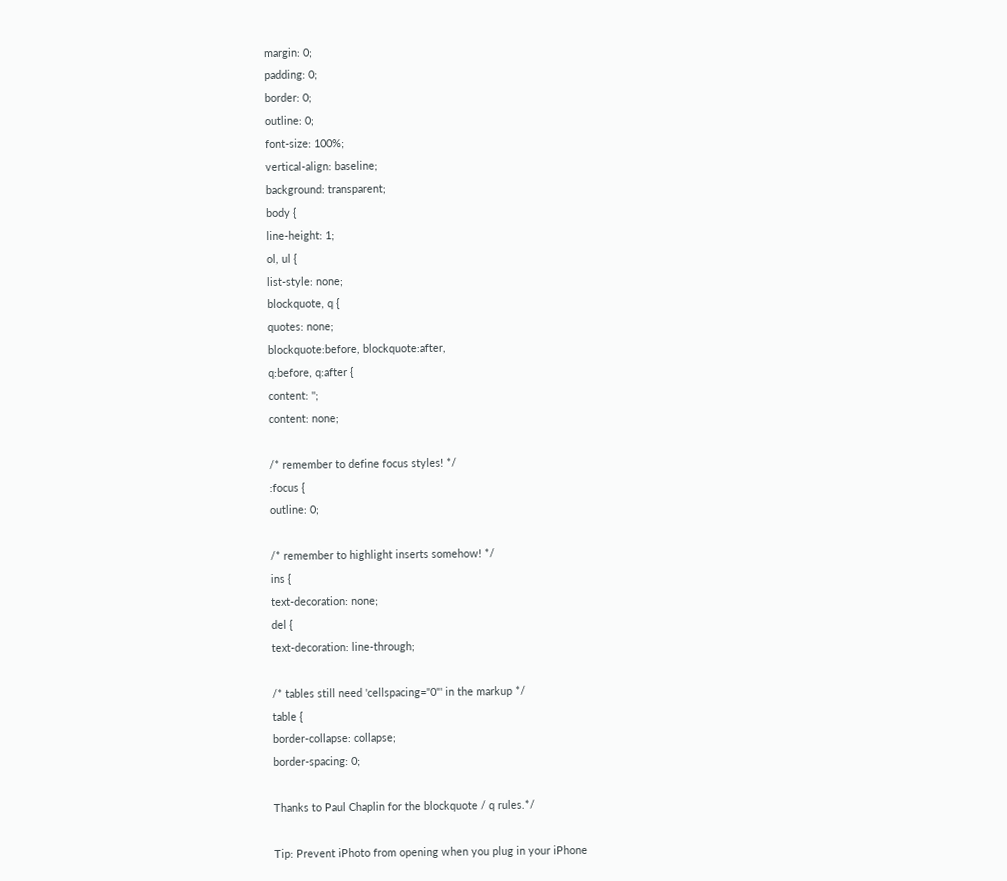margin: 0;
padding: 0;
border: 0;
outline: 0;
font-size: 100%;
vertical-align: baseline;
background: transparent;
body {
line-height: 1;
ol, ul {
list-style: none;
blockquote, q {
quotes: none;
blockquote:before, blockquote:after,
q:before, q:after {
content: '';
content: none;

/* remember to define focus styles! */
:focus {
outline: 0;

/* remember to highlight inserts somehow! */
ins {
text-decoration: none;
del {
text-decoration: line-through;

/* tables still need 'cellspacing="0"' in the markup */
table {
border-collapse: collapse;
border-spacing: 0;

Thanks to Paul Chaplin for the blockquote / q rules.*/

Tip: Prevent iPhoto from opening when you plug in your iPhone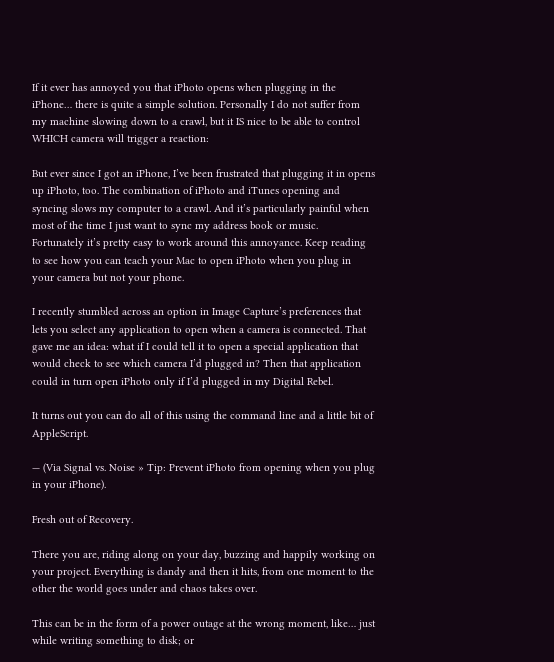If it ever has annoyed you that iPhoto opens when plugging in the iPhone… there is quite a simple solution. Personally I do not suffer from my machine slowing down to a crawl, but it IS nice to be able to control WHICH camera will trigger a reaction:

But ever since I got an iPhone, I’ve been frustrated that plugging it in opens up iPhoto, too. The combination of iPhoto and iTunes opening and syncing slows my computer to a crawl. And it’s particularly painful when most of the time I just want to sync my address book or music.
Fortunately it’s pretty easy to work around this annoyance. Keep reading to see how you can teach your Mac to open iPhoto when you plug in your camera but not your phone.

I recently stumbled across an option in Image Capture’s preferences that lets you select any application to open when a camera is connected. That gave me an idea: what if I could tell it to open a special application that would check to see which camera I’d plugged in? Then that application could in turn open iPhoto only if I’d plugged in my Digital Rebel.

It turns out you can do all of this using the command line and a little bit of AppleScript.

— (Via Signal vs. Noise » Tip: Prevent iPhoto from opening when you plug in your iPhone).

Fresh out of Recovery.

There you are, riding along on your day, buzzing and happily working on your project. Everything is dandy and then it hits, from one moment to the other the world goes under and chaos takes over.

This can be in the form of a power outage at the wrong moment, like… just while writing something to disk; or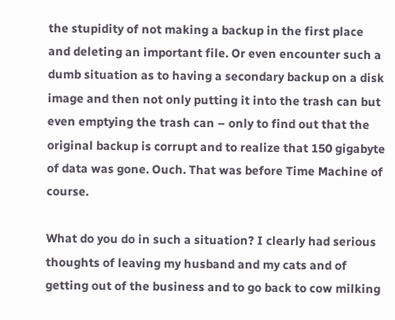the stupidity of not making a backup in the first place and deleting an important file. Or even encounter such a dumb situation as to having a secondary backup on a disk image and then not only putting it into the trash can but even emptying the trash can – only to find out that the original backup is corrupt and to realize that 150 gigabyte of data was gone. Ouch. That was before Time Machine of course.

What do you do in such a situation? I clearly had serious thoughts of leaving my husband and my cats and of getting out of the business and to go back to cow milking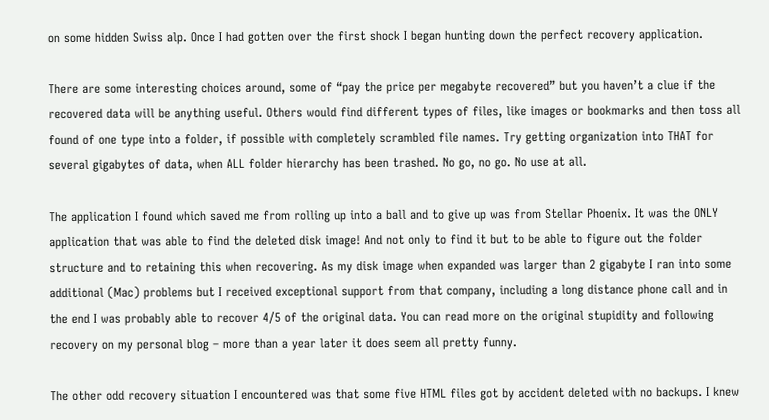on some hidden Swiss alp. Once I had gotten over the first shock I began hunting down the perfect recovery application.

There are some interesting choices around, some of “pay the price per megabyte recovered” but you haven’t a clue if the recovered data will be anything useful. Others would find different types of files, like images or bookmarks and then toss all found of one type into a folder, if possible with completely scrambled file names. Try getting organization into THAT for several gigabytes of data, when ALL folder hierarchy has been trashed. No go, no go. No use at all.

The application I found which saved me from rolling up into a ball and to give up was from Stellar Phoenix. It was the ONLY application that was able to find the deleted disk image! And not only to find it but to be able to figure out the folder structure and to retaining this when recovering. As my disk image when expanded was larger than 2 gigabyte I ran into some additional (Mac) problems but I received exceptional support from that company, including a long distance phone call and in the end I was probably able to recover 4/5 of the original data. You can read more on the original stupidity and following recovery on my personal blog – more than a year later it does seem all pretty funny.

The other odd recovery situation I encountered was that some five HTML files got by accident deleted with no backups. I knew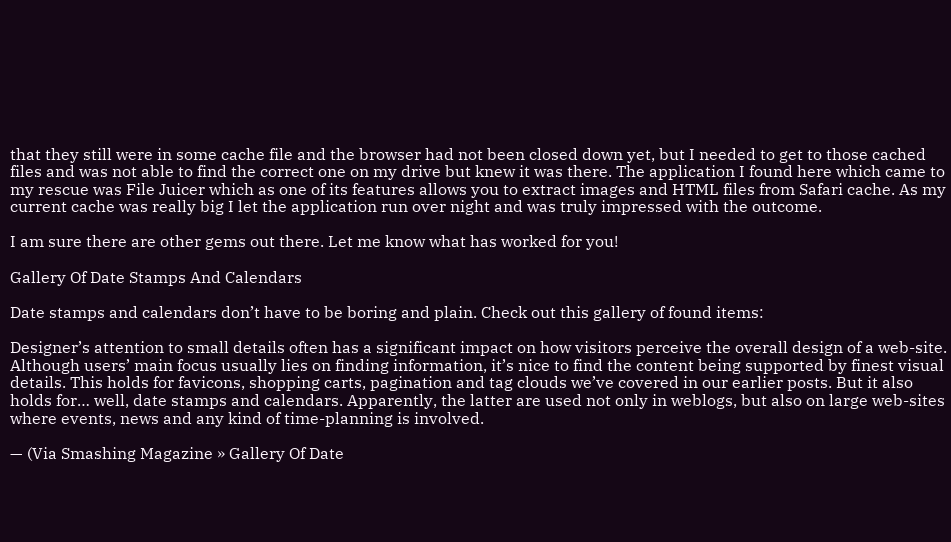that they still were in some cache file and the browser had not been closed down yet, but I needed to get to those cached files and was not able to find the correct one on my drive but knew it was there. The application I found here which came to my rescue was File Juicer which as one of its features allows you to extract images and HTML files from Safari cache. As my current cache was really big I let the application run over night and was truly impressed with the outcome.

I am sure there are other gems out there. Let me know what has worked for you!

Gallery Of Date Stamps And Calendars

Date stamps and calendars don’t have to be boring and plain. Check out this gallery of found items:

Designer’s attention to small details often has a significant impact on how visitors perceive the overall design of a web-site. Although users’ main focus usually lies on finding information, it’s nice to find the content being supported by finest visual details. This holds for favicons, shopping carts, pagination and tag clouds we’ve covered in our earlier posts. But it also holds for… well, date stamps and calendars. Apparently, the latter are used not only in weblogs, but also on large web-sites where events, news and any kind of time-planning is involved.

— (Via Smashing Magazine » Gallery Of Date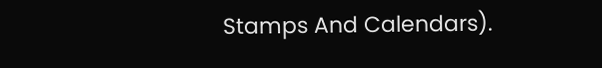Stamps And Calendars).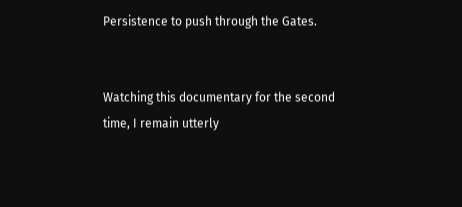Persistence to push through the Gates.


Watching this documentary for the second time, I remain utterly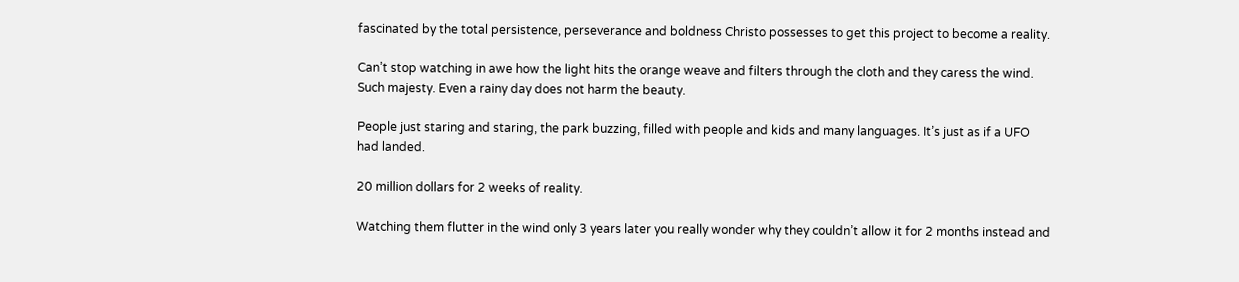fascinated by the total persistence, perseverance and boldness Christo possesses to get this project to become a reality.

Can’t stop watching in awe how the light hits the orange weave and filters through the cloth and they caress the wind. Such majesty. Even a rainy day does not harm the beauty.

People just staring and staring, the park buzzing, filled with people and kids and many languages. It’s just as if a UFO had landed.

20 million dollars for 2 weeks of reality.

Watching them flutter in the wind only 3 years later you really wonder why they couldn’t allow it for 2 months instead and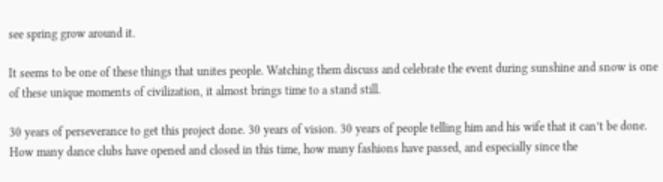see spring grow around it.

It seems to be one of these things that unites people. Watching them discuss and celebrate the event during sunshine and snow is one of these unique moments of civilization, it almost brings time to a stand still.

30 years of perseverance to get this project done. 30 years of vision. 30 years of people telling him and his wife that it can’t be done. How many dance clubs have opened and closed in this time, how many fashions have passed, and especially since the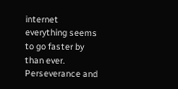internet everything seems to go faster by than ever. Perseverance and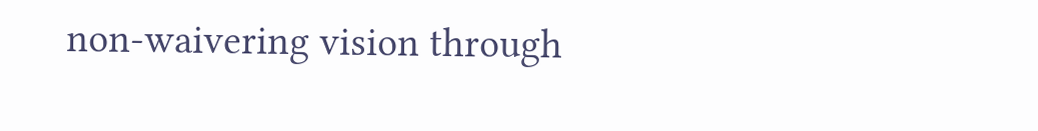non-waivering vision through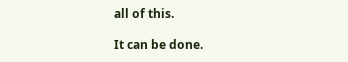all of this.

It can be done.